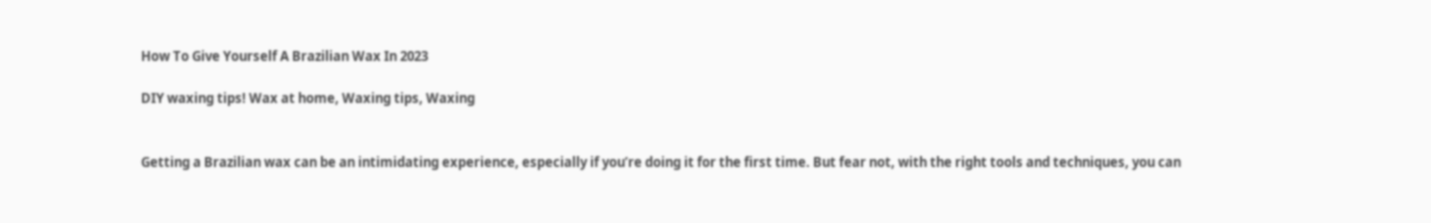How To Give Yourself A Brazilian Wax In 2023

DIY waxing tips! Wax at home, Waxing tips, Waxing


Getting a Brazilian wax can be an intimidating experience, especially if you’re doing it for the first time. But fear not, with the right tools and techniques, you can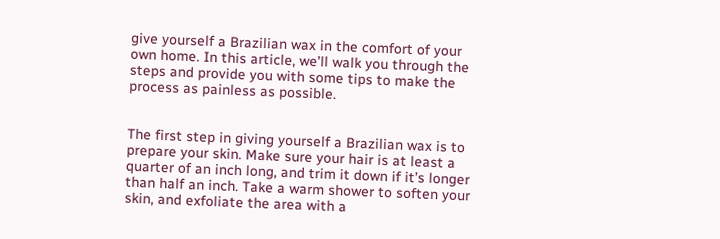give yourself a Brazilian wax in the comfort of your own home. In this article, we’ll walk you through the steps and provide you with some tips to make the process as painless as possible.


The first step in giving yourself a Brazilian wax is to prepare your skin. Make sure your hair is at least a quarter of an inch long, and trim it down if it’s longer than half an inch. Take a warm shower to soften your skin, and exfoliate the area with a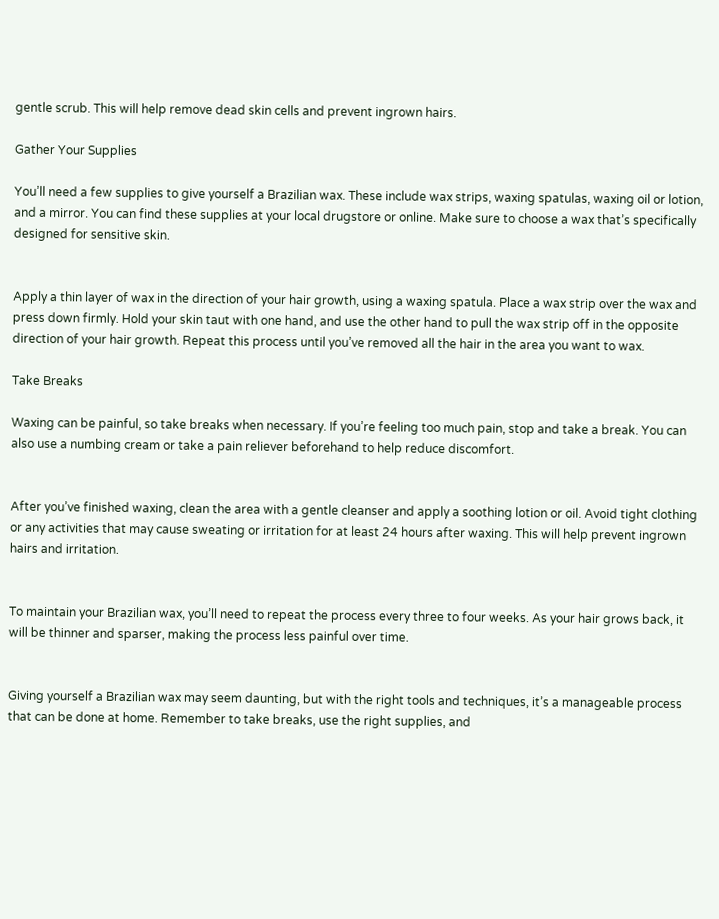gentle scrub. This will help remove dead skin cells and prevent ingrown hairs.

Gather Your Supplies

You’ll need a few supplies to give yourself a Brazilian wax. These include wax strips, waxing spatulas, waxing oil or lotion, and a mirror. You can find these supplies at your local drugstore or online. Make sure to choose a wax that’s specifically designed for sensitive skin.


Apply a thin layer of wax in the direction of your hair growth, using a waxing spatula. Place a wax strip over the wax and press down firmly. Hold your skin taut with one hand, and use the other hand to pull the wax strip off in the opposite direction of your hair growth. Repeat this process until you’ve removed all the hair in the area you want to wax.

Take Breaks

Waxing can be painful, so take breaks when necessary. If you’re feeling too much pain, stop and take a break. You can also use a numbing cream or take a pain reliever beforehand to help reduce discomfort.


After you’ve finished waxing, clean the area with a gentle cleanser and apply a soothing lotion or oil. Avoid tight clothing or any activities that may cause sweating or irritation for at least 24 hours after waxing. This will help prevent ingrown hairs and irritation.


To maintain your Brazilian wax, you’ll need to repeat the process every three to four weeks. As your hair grows back, it will be thinner and sparser, making the process less painful over time.


Giving yourself a Brazilian wax may seem daunting, but with the right tools and techniques, it’s a manageable process that can be done at home. Remember to take breaks, use the right supplies, and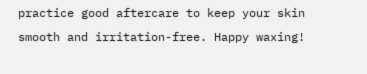practice good aftercare to keep your skin smooth and irritation-free. Happy waxing!